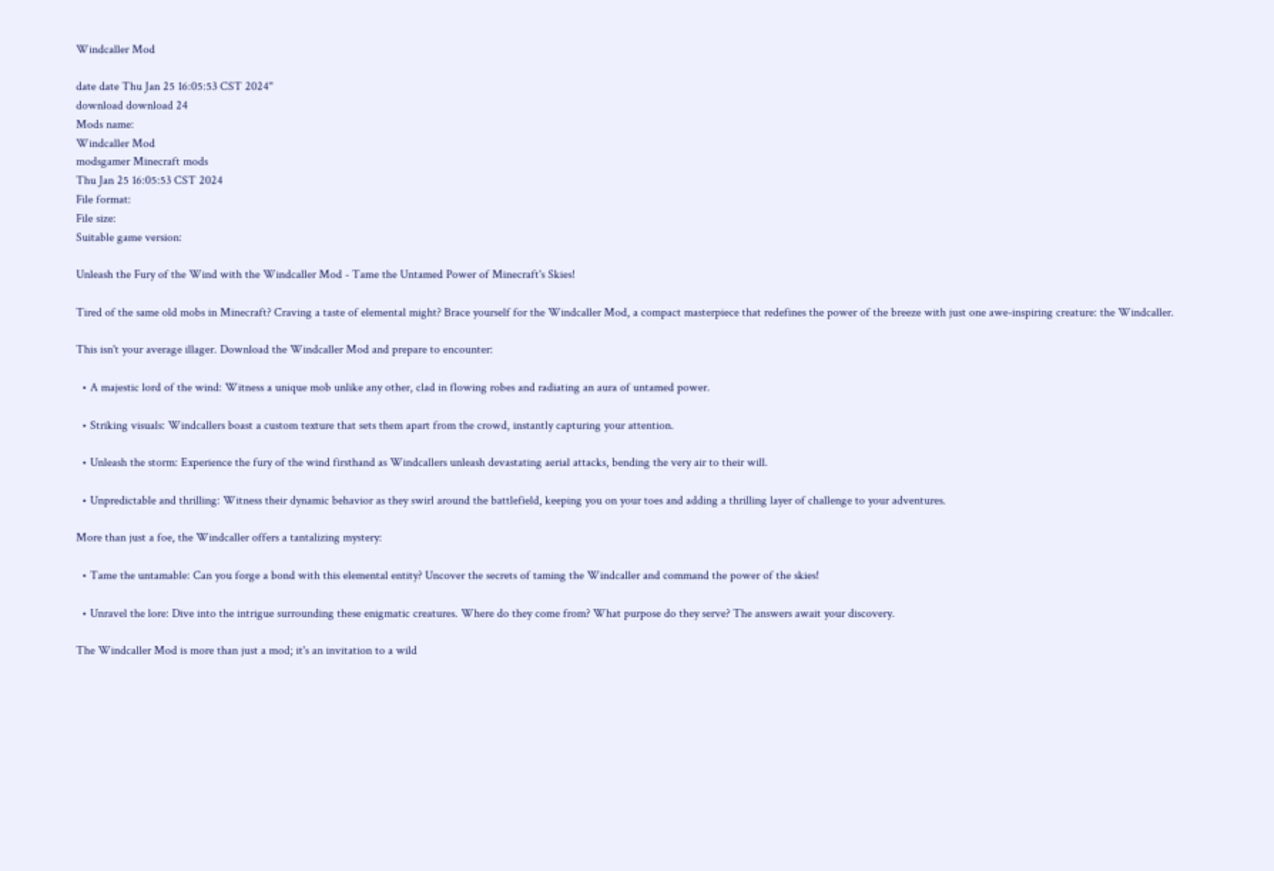Windcaller Mod

date date Thu Jan 25 16:05:53 CST 2024"
download download 24
Mods name:
Windcaller Mod
modsgamer Minecraft mods
Thu Jan 25 16:05:53 CST 2024
File format:
File size:
Suitable game version:

Unleash the Fury of the Wind with the Windcaller Mod - Tame the Untamed Power of Minecraft's Skies!

Tired of the same old mobs in Minecraft? Craving a taste of elemental might? Brace yourself for the Windcaller Mod, a compact masterpiece that redefines the power of the breeze with just one awe-inspiring creature: the Windcaller.

This isn't your average illager. Download the Windcaller Mod and prepare to encounter:

  • A majestic lord of the wind: Witness a unique mob unlike any other, clad in flowing robes and radiating an aura of untamed power.

  • Striking visuals: Windcallers boast a custom texture that sets them apart from the crowd, instantly capturing your attention.

  • Unleash the storm: Experience the fury of the wind firsthand as Windcallers unleash devastating aerial attacks, bending the very air to their will.

  • Unpredictable and thrilling: Witness their dynamic behavior as they swirl around the battlefield, keeping you on your toes and adding a thrilling layer of challenge to your adventures.

More than just a foe, the Windcaller offers a tantalizing mystery:

  • Tame the untamable: Can you forge a bond with this elemental entity? Uncover the secrets of taming the Windcaller and command the power of the skies!

  • Unravel the lore: Dive into the intrigue surrounding these enigmatic creatures. Where do they come from? What purpose do they serve? The answers await your discovery.

The Windcaller Mod is more than just a mod; it's an invitation to a wild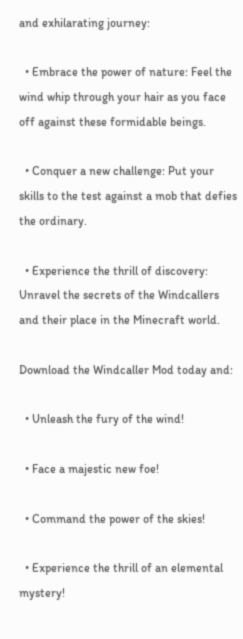and exhilarating journey:

  • Embrace the power of nature: Feel the wind whip through your hair as you face off against these formidable beings.

  • Conquer a new challenge: Put your skills to the test against a mob that defies the ordinary.

  • Experience the thrill of discovery: Unravel the secrets of the Windcallers and their place in the Minecraft world.

Download the Windcaller Mod today and:

  • Unleash the fury of the wind!

  • Face a majestic new foe!

  • Command the power of the skies!

  • Experience the thrill of an elemental mystery!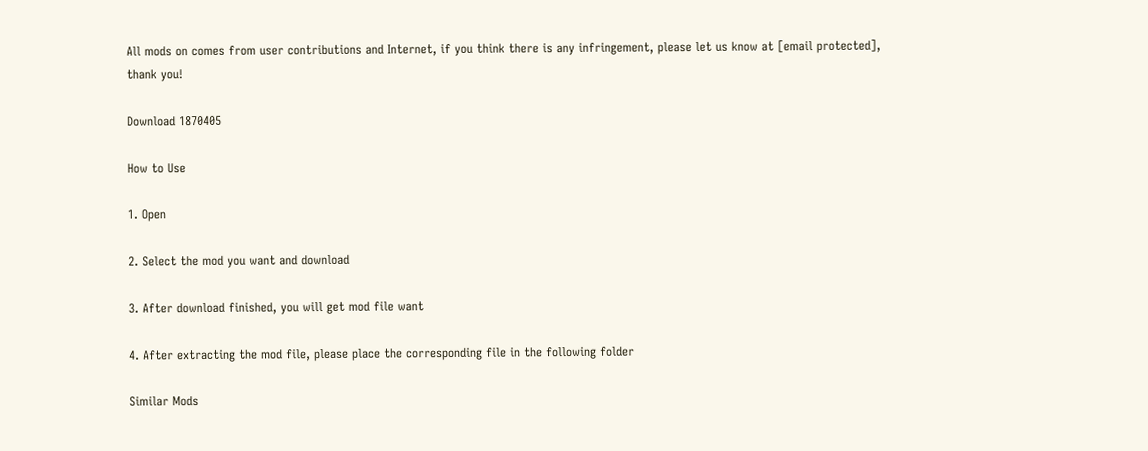All mods on comes from user contributions and Internet, if you think there is any infringement, please let us know at [email protected], thank you!

Download 1870405

How to Use

1. Open

2. Select the mod you want and download

3. After download finished, you will get mod file want

4. After extracting the mod file, please place the corresponding file in the following folder

Similar Mods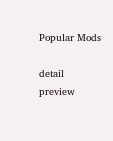Popular Mods

detail preview